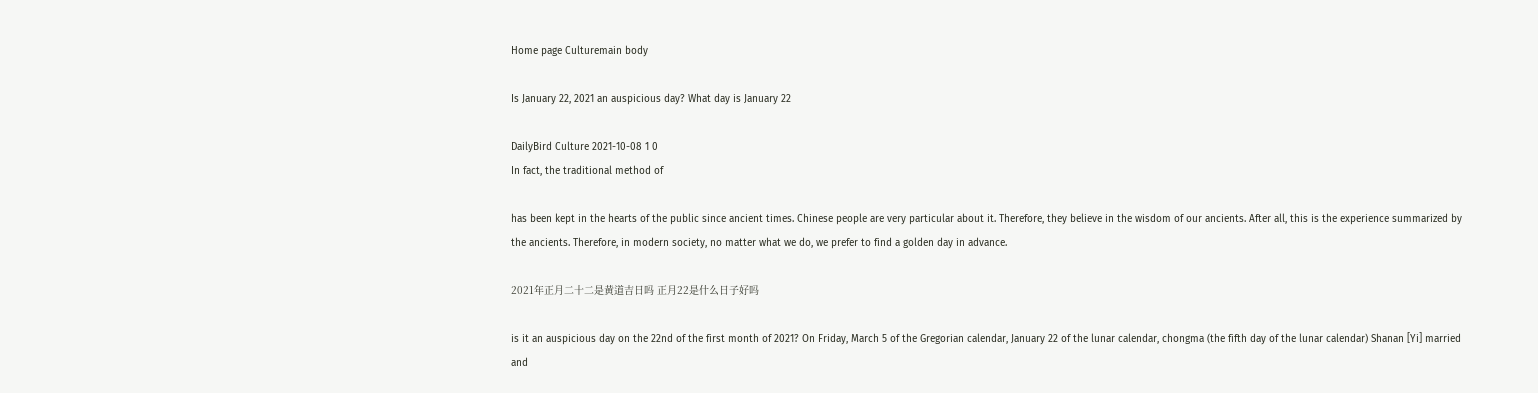Home page Culturemain body

Is January 22, 2021 an auspicious day? What day is January 22

DailyBird Culture 2021-10-08 1 0
In fact, the traditional method of

has been kept in the hearts of the public since ancient times. Chinese people are very particular about it. Therefore, they believe in the wisdom of our ancients. After all, this is the experience summarized by the ancients. Therefore, in modern society, no matter what we do, we prefer to find a golden day in advance.

2021年正月二十二是黄道吉日吗 正月22是什么日子好吗

is it an auspicious day on the 22nd of the first month of 2021? On Friday, March 5 of the Gregorian calendar, January 22 of the lunar calendar, chongma (the fifth day of the lunar calendar) Shanan [Yi] married and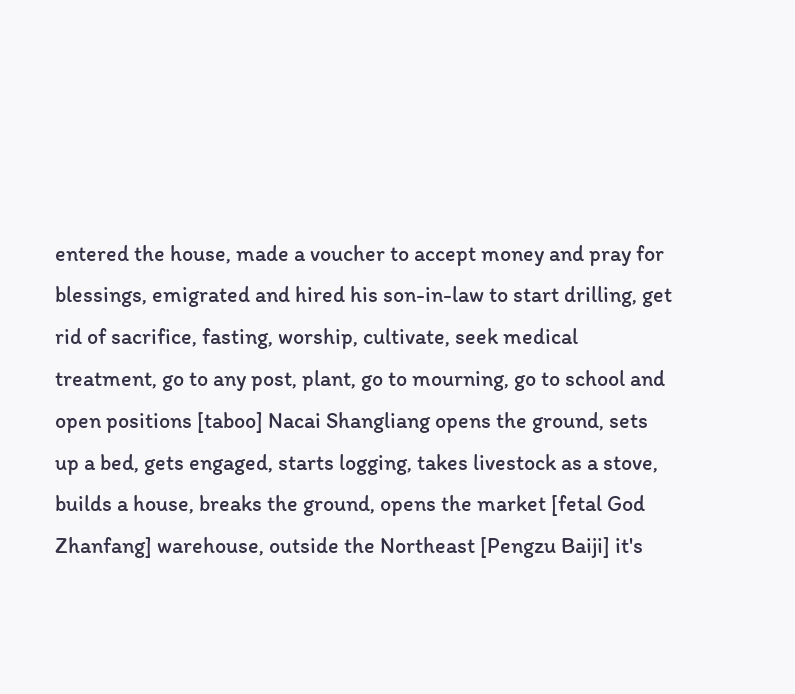entered the house, made a voucher to accept money and pray for blessings, emigrated and hired his son-in-law to start drilling, get rid of sacrifice, fasting, worship, cultivate, seek medical treatment, go to any post, plant, go to mourning, go to school and open positions [taboo] Nacai Shangliang opens the ground, sets up a bed, gets engaged, starts logging, takes livestock as a stove, builds a house, breaks the ground, opens the market [fetal God Zhanfang] warehouse, outside the Northeast [Pengzu Baiji] it's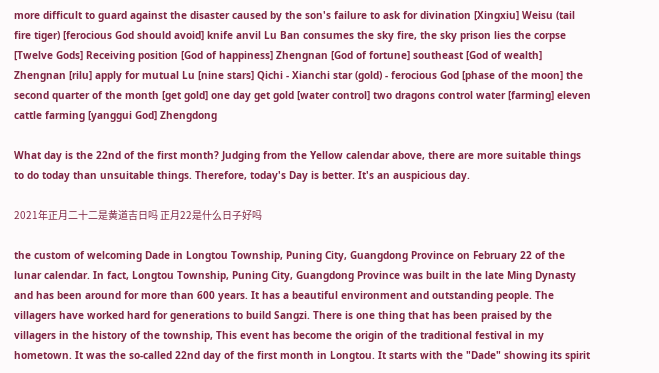more difficult to guard against the disaster caused by the son's failure to ask for divination [Xingxiu] Weisu (tail fire tiger) [ferocious God should avoid] knife anvil Lu Ban consumes the sky fire, the sky prison lies the corpse [Twelve Gods] Receiving position [God of happiness] Zhengnan [God of fortune] southeast [God of wealth] Zhengnan [rilu] apply for mutual Lu [nine stars] Qichi - Xianchi star (gold) - ferocious God [phase of the moon] the second quarter of the month [get gold] one day get gold [water control] two dragons control water [farming] eleven cattle farming [yanggui God] Zhengdong

What day is the 22nd of the first month? Judging from the Yellow calendar above, there are more suitable things to do today than unsuitable things. Therefore, today's Day is better. It's an auspicious day.

2021年正月二十二是黄道吉日吗 正月22是什么日子好吗

the custom of welcoming Dade in Longtou Township, Puning City, Guangdong Province on February 22 of the lunar calendar. In fact, Longtou Township, Puning City, Guangdong Province was built in the late Ming Dynasty and has been around for more than 600 years. It has a beautiful environment and outstanding people. The villagers have worked hard for generations to build Sangzi. There is one thing that has been praised by the villagers in the history of the township, This event has become the origin of the traditional festival in my hometown. It was the so-called 22nd day of the first month in Longtou. It starts with the "Dade" showing its spirit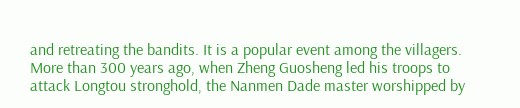and retreating the bandits. It is a popular event among the villagers. More than 300 years ago, when Zheng Guosheng led his troops to attack Longtou stronghold, the Nanmen Dade master worshipped by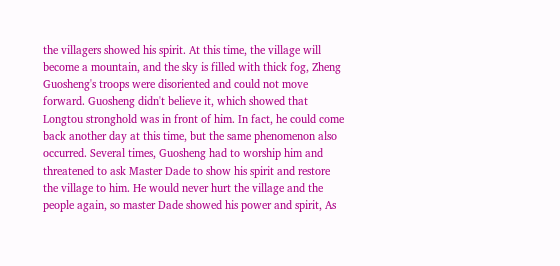the villagers showed his spirit. At this time, the village will become a mountain, and the sky is filled with thick fog, Zheng Guosheng's troops were disoriented and could not move forward. Guosheng didn't believe it, which showed that Longtou stronghold was in front of him. In fact, he could come back another day at this time, but the same phenomenon also occurred. Several times, Guosheng had to worship him and threatened to ask Master Dade to show his spirit and restore the village to him. He would never hurt the village and the people again, so master Dade showed his power and spirit, As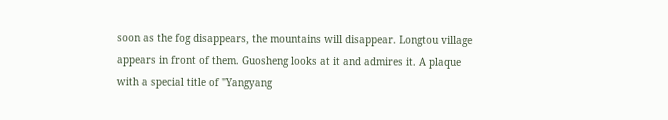soon as the fog disappears, the mountains will disappear. Longtou village appears in front of them. Guosheng looks at it and admires it. A plaque with a special title of "Yangyang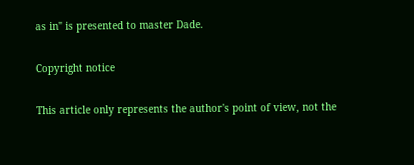as in" is presented to master Dade.

Copyright notice

This article only represents the author's point of view, not the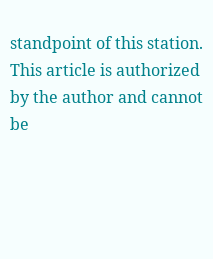standpoint of this station.
This article is authorized by the author and cannot be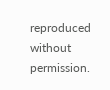reproduced without permission.